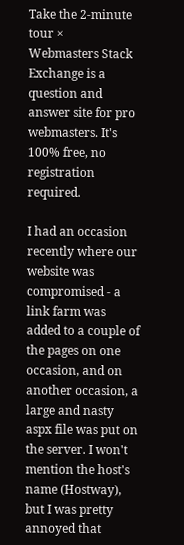Take the 2-minute tour ×
Webmasters Stack Exchange is a question and answer site for pro webmasters. It's 100% free, no registration required.

I had an occasion recently where our website was compromised - a link farm was added to a couple of the pages on one occasion, and on another occasion, a large and nasty aspx file was put on the server. I won't mention the host's name (Hostway), but I was pretty annoyed that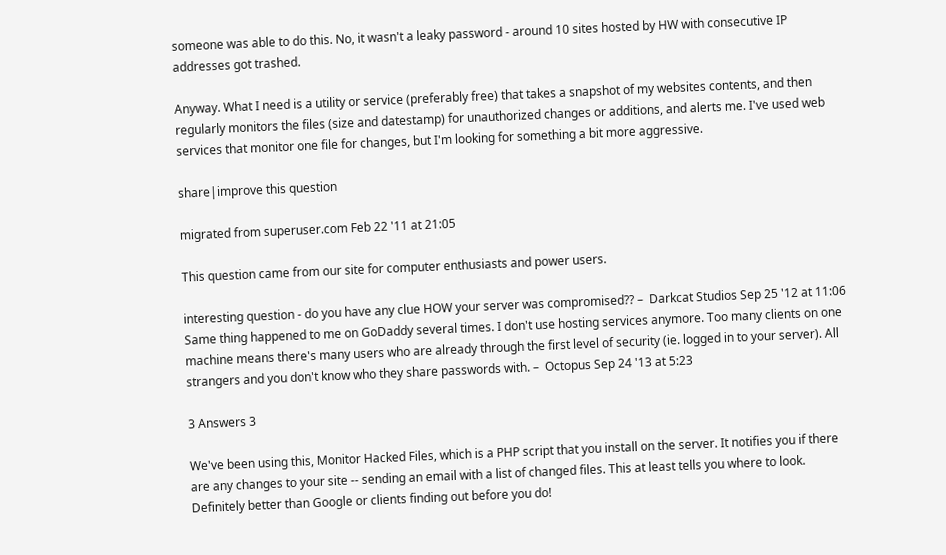someone was able to do this. No, it wasn't a leaky password - around 10 sites hosted by HW with consecutive IP addresses got trashed.

Anyway. What I need is a utility or service (preferably free) that takes a snapshot of my websites contents, and then regularly monitors the files (size and datestamp) for unauthorized changes or additions, and alerts me. I've used web services that monitor one file for changes, but I'm looking for something a bit more aggressive.

share|improve this question

migrated from superuser.com Feb 22 '11 at 21:05

This question came from our site for computer enthusiasts and power users.

interesting question - do you have any clue HOW your server was compromised?? –  Darkcat Studios Sep 25 '12 at 11:06
Same thing happened to me on GoDaddy several times. I don't use hosting services anymore. Too many clients on one machine means there's many users who are already through the first level of security (ie. logged in to your server). All strangers and you don't know who they share passwords with. –  Octopus Sep 24 '13 at 5:23

3 Answers 3

We've been using this, Monitor Hacked Files, which is a PHP script that you install on the server. It notifies you if there are any changes to your site -- sending an email with a list of changed files. This at least tells you where to look. Definitely better than Google or clients finding out before you do!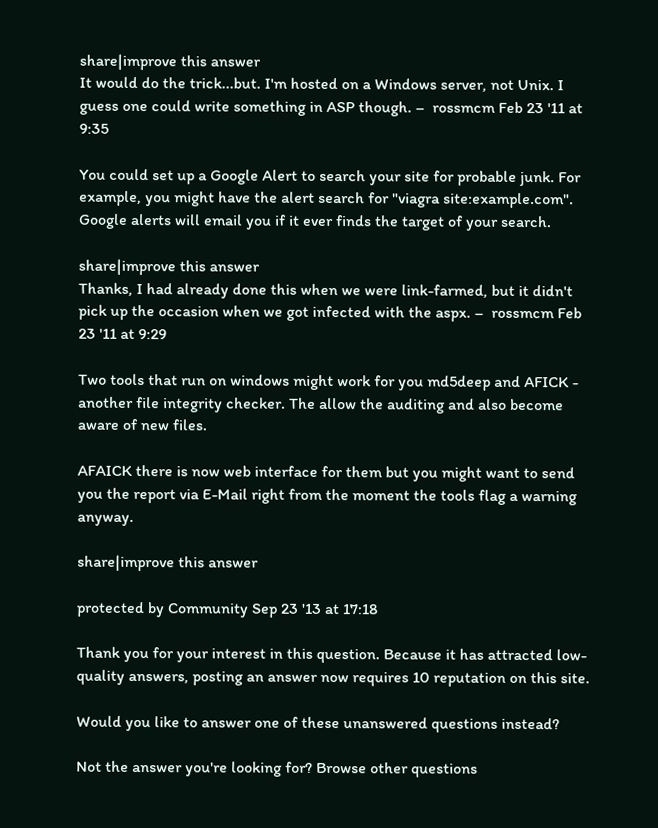share|improve this answer
It would do the trick...but. I'm hosted on a Windows server, not Unix. I guess one could write something in ASP though. –  rossmcm Feb 23 '11 at 9:35

You could set up a Google Alert to search your site for probable junk. For example, you might have the alert search for "viagra site:example.com". Google alerts will email you if it ever finds the target of your search.

share|improve this answer
Thanks, I had already done this when we were link-farmed, but it didn't pick up the occasion when we got infected with the aspx. –  rossmcm Feb 23 '11 at 9:29

Two tools that run on windows might work for you md5deep and AFICK - another file integrity checker. The allow the auditing and also become aware of new files.

AFAICK there is now web interface for them but you might want to send you the report via E-Mail right from the moment the tools flag a warning anyway.

share|improve this answer

protected by Community Sep 23 '13 at 17:18

Thank you for your interest in this question. Because it has attracted low-quality answers, posting an answer now requires 10 reputation on this site.

Would you like to answer one of these unanswered questions instead?

Not the answer you're looking for? Browse other questions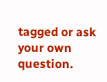tagged or ask your own question.